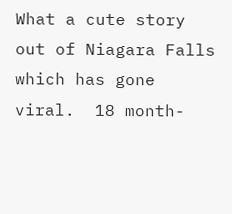What a cute story out of Niagara Falls which has gone viral.  18 month-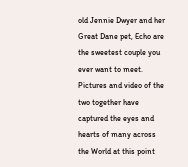old Jennie Dwyer and her Great Dane pet, Echo are the sweetest couple you ever want to meet.  Pictures and video of the two together have captured the eyes and hearts of many across the World at this point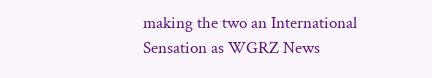making the two an International Sensation as WGRZ News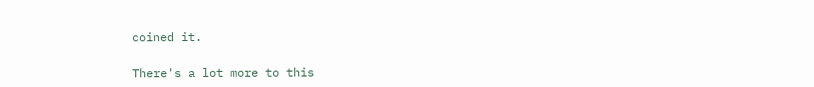coined it.

There's a lot more to this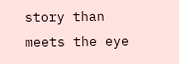story than meets the eye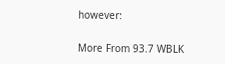however:


More From 93.7 WBLK